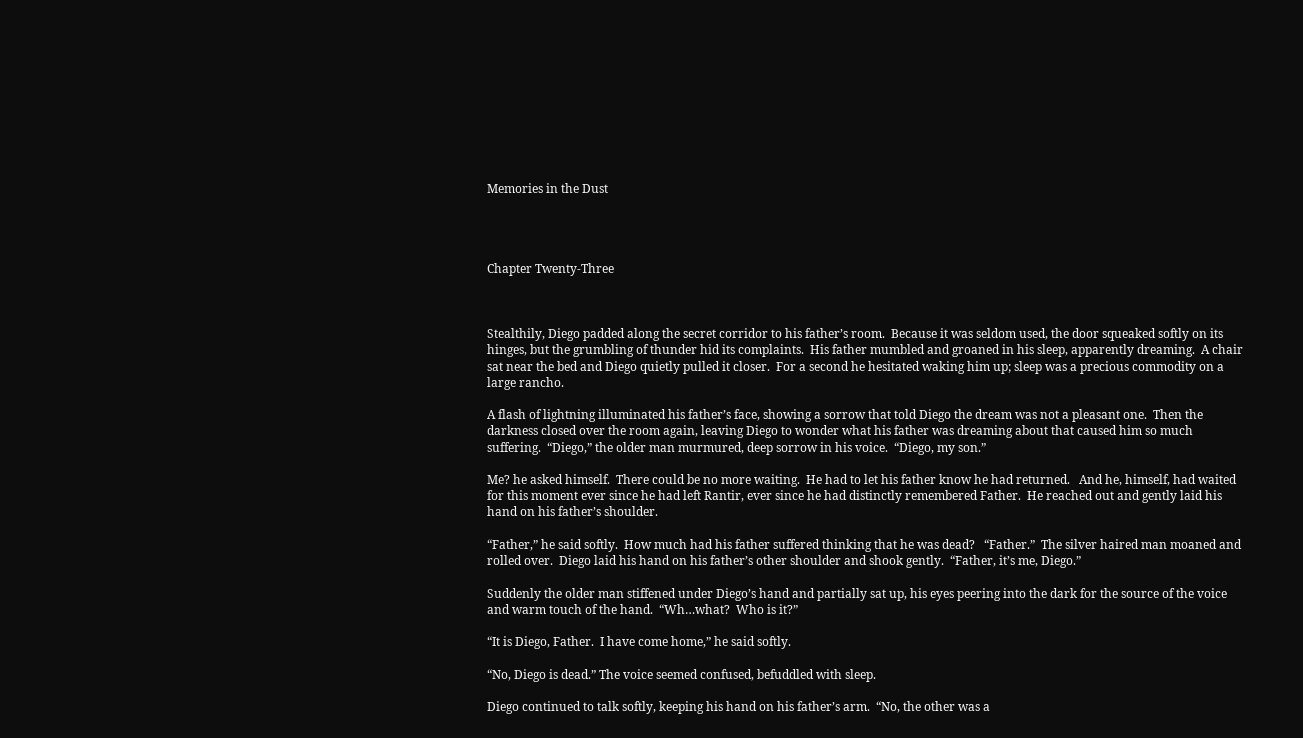Memories in the Dust




Chapter Twenty-Three



Stealthily, Diego padded along the secret corridor to his father’s room.  Because it was seldom used, the door squeaked softly on its hinges, but the grumbling of thunder hid its complaints.  His father mumbled and groaned in his sleep, apparently dreaming.  A chair sat near the bed and Diego quietly pulled it closer.  For a second he hesitated waking him up; sleep was a precious commodity on a large rancho.

A flash of lightning illuminated his father’s face, showing a sorrow that told Diego the dream was not a pleasant one.  Then the darkness closed over the room again, leaving Diego to wonder what his father was dreaming about that caused him so much suffering.  “Diego,” the older man murmured, deep sorrow in his voice.  “Diego, my son.”

Me? he asked himself.  There could be no more waiting.  He had to let his father know he had returned.   And he, himself, had waited for this moment ever since he had left Rantir, ever since he had distinctly remembered Father.  He reached out and gently laid his hand on his father’s shoulder.

“Father,” he said softly.  How much had his father suffered thinking that he was dead?   “Father.”  The silver haired man moaned and rolled over.  Diego laid his hand on his father’s other shoulder and shook gently.  “Father, it’s me, Diego.”

Suddenly the older man stiffened under Diego’s hand and partially sat up, his eyes peering into the dark for the source of the voice and warm touch of the hand.  “Wh…what?  Who is it?”

“It is Diego, Father.  I have come home,” he said softly.

“No, Diego is dead.” The voice seemed confused, befuddled with sleep.

Diego continued to talk softly, keeping his hand on his father’s arm.  “No, the other was a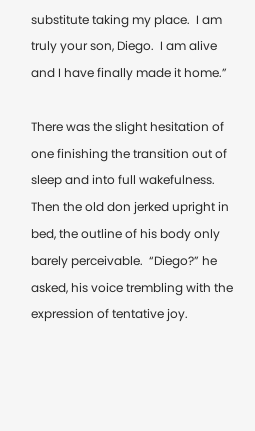substitute taking my place.  I am truly your son, Diego.  I am alive and I have finally made it home.”

There was the slight hesitation of one finishing the transition out of sleep and into full wakefulness.  Then the old don jerked upright in bed, the outline of his body only barely perceivable.  “Diego?” he asked, his voice trembling with the expression of tentative joy.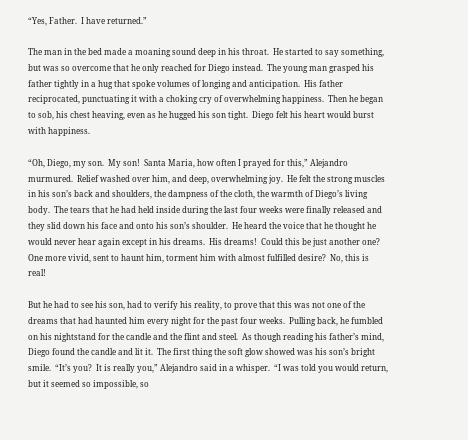“Yes, Father.  I have returned.”

The man in the bed made a moaning sound deep in his throat.  He started to say something, but was so overcome that he only reached for Diego instead.  The young man grasped his father tightly in a hug that spoke volumes of longing and anticipation.  His father reciprocated, punctuating it with a choking cry of overwhelming happiness.  Then he began to sob, his chest heaving, even as he hugged his son tight.  Diego felt his heart would burst with happiness.

“Oh, Diego, my son.  My son!  Santa Maria, how often I prayed for this,” Alejandro murmured.  Relief washed over him, and deep, overwhelming joy.  He felt the strong muscles in his son’s back and shoulders, the dampness of the cloth, the warmth of Diego’s living body.  The tears that he had held inside during the last four weeks were finally released and they slid down his face and onto his son’s shoulder.  He heard the voice that he thought he would never hear again except in his dreams.  His dreams!  Could this be just another one? One more vivid, sent to haunt him, torment him with almost fulfilled desire?  No, this is real!

But he had to see his son, had to verify his reality, to prove that this was not one of the dreams that had haunted him every night for the past four weeks.  Pulling back, he fumbled on his nightstand for the candle and the flint and steel.  As though reading his father’s mind, Diego found the candle and lit it.  The first thing the soft glow showed was his son’s bright smile.  “It’s you?  It is really you,” Alejandro said in a whisper.  “I was told you would return, but it seemed so impossible, so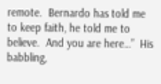remote.  Bernardo has told me to keep faith, he told me to believe.  And you are here…”  His babbling,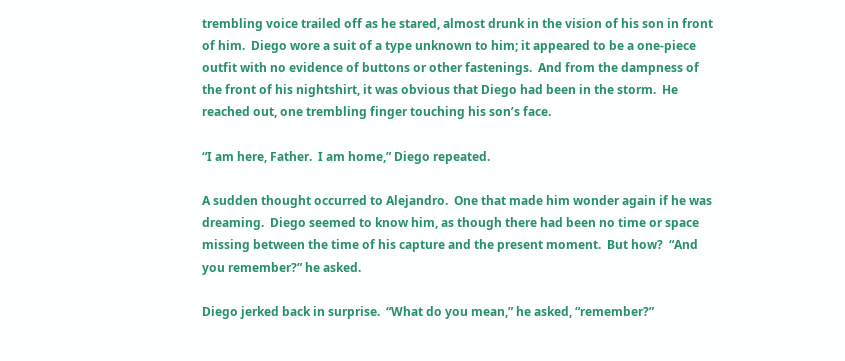trembling voice trailed off as he stared, almost drunk in the vision of his son in front of him.  Diego wore a suit of a type unknown to him; it appeared to be a one-piece outfit with no evidence of buttons or other fastenings.  And from the dampness of the front of his nightshirt, it was obvious that Diego had been in the storm.  He reached out, one trembling finger touching his son’s face.

“I am here, Father.  I am home,” Diego repeated.

A sudden thought occurred to Alejandro.  One that made him wonder again if he was dreaming.  Diego seemed to know him, as though there had been no time or space missing between the time of his capture and the present moment.  But how?  “And you remember?” he asked.

Diego jerked back in surprise.  “What do you mean,” he asked, “remember?”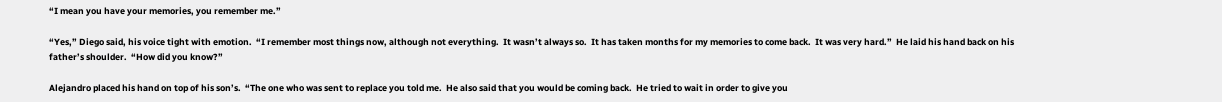“I mean you have your memories, you remember me.”

“Yes,” Diego said, his voice tight with emotion.  “I remember most things now, although not everything.  It wasn’t always so.  It has taken months for my memories to come back.  It was very hard.”  He laid his hand back on his father’s shoulder.  “How did you know?”

Alejandro placed his hand on top of his son’s.  “The one who was sent to replace you told me.  He also said that you would be coming back.  He tried to wait in order to give you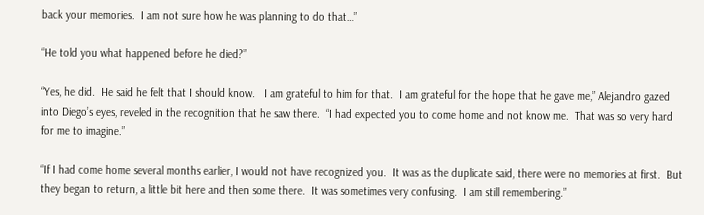back your memories.  I am not sure how he was planning to do that…”

“He told you what happened before he died?”

“Yes, he did.  He said he felt that I should know.   I am grateful to him for that.  I am grateful for the hope that he gave me,” Alejandro gazed into Diego’s eyes, reveled in the recognition that he saw there.  “I had expected you to come home and not know me.  That was so very hard for me to imagine.”

“If I had come home several months earlier, I would not have recognized you.  It was as the duplicate said, there were no memories at first.  But they began to return, a little bit here and then some there.  It was sometimes very confusing.  I am still remembering.”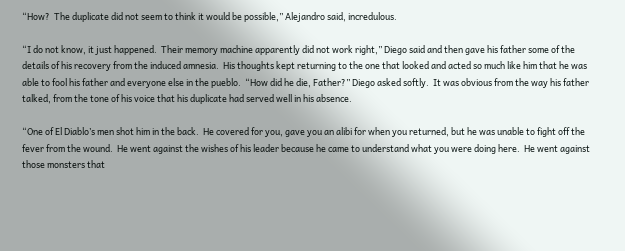“How?  The duplicate did not seem to think it would be possible,” Alejandro said, incredulous.

“I do not know, it just happened.  Their memory machine apparently did not work right,” Diego said and then gave his father some of the details of his recovery from the induced amnesia.  His thoughts kept returning to the one that looked and acted so much like him that he was able to fool his father and everyone else in the pueblo.  “How did he die, Father?” Diego asked softly.  It was obvious from the way his father talked, from the tone of his voice that his duplicate had served well in his absence.

“One of El Diablo’s men shot him in the back.  He covered for you, gave you an alibi for when you returned, but he was unable to fight off the fever from the wound.  He went against the wishes of his leader because he came to understand what you were doing here.  He went against those monsters that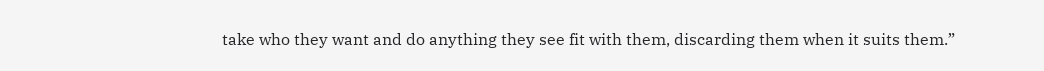take who they want and do anything they see fit with them, discarding them when it suits them.”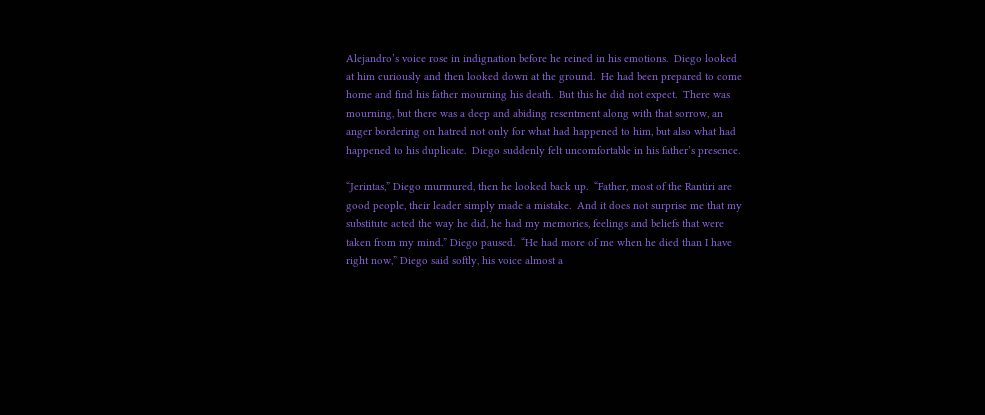Alejandro’s voice rose in indignation before he reined in his emotions.  Diego looked at him curiously and then looked down at the ground.  He had been prepared to come home and find his father mourning his death.  But this he did not expect.  There was mourning, but there was a deep and abiding resentment along with that sorrow, an anger bordering on hatred not only for what had happened to him, but also what had happened to his duplicate.  Diego suddenly felt uncomfortable in his father’s presence.

“Jerintas,” Diego murmured, then he looked back up.  “Father, most of the Rantiri are good people, their leader simply made a mistake.  And it does not surprise me that my substitute acted the way he did, he had my memories, feelings and beliefs that were taken from my mind.” Diego paused.  “He had more of me when he died than I have right now,” Diego said softly, his voice almost a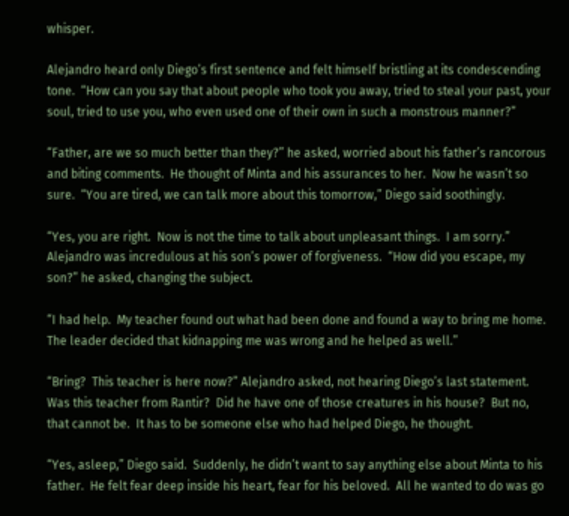whisper.

Alejandro heard only Diego’s first sentence and felt himself bristling at its condescending tone.  “How can you say that about people who took you away, tried to steal your past, your soul, tried to use you, who even used one of their own in such a monstrous manner?”

“Father, are we so much better than they?” he asked, worried about his father’s rancorous and biting comments.  He thought of Minta and his assurances to her.  Now he wasn’t so sure.  “You are tired, we can talk more about this tomorrow,” Diego said soothingly.

“Yes, you are right.  Now is not the time to talk about unpleasant things.  I am sorry.”  Alejandro was incredulous at his son’s power of forgiveness.  “How did you escape, my son?” he asked, changing the subject.

“I had help.  My teacher found out what had been done and found a way to bring me home.  The leader decided that kidnapping me was wrong and he helped as well.”

“Bring?  This teacher is here now?” Alejandro asked, not hearing Diego’s last statement.  Was this teacher from Rantir?  Did he have one of those creatures in his house?  But no, that cannot be.  It has to be someone else who had helped Diego, he thought.

“Yes, asleep,” Diego said.  Suddenly, he didn’t want to say anything else about Minta to his father.  He felt fear deep inside his heart, fear for his beloved.  All he wanted to do was go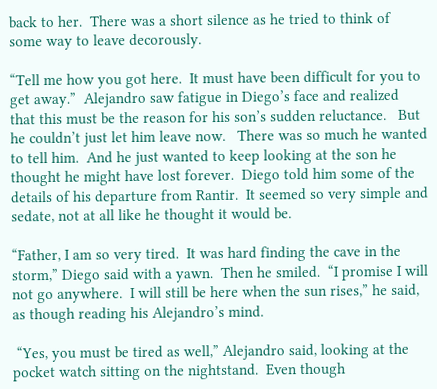back to her.  There was a short silence as he tried to think of some way to leave decorously.

“Tell me how you got here.  It must have been difficult for you to get away.”  Alejandro saw fatigue in Diego’s face and realized that this must be the reason for his son’s sudden reluctance.   But he couldn’t just let him leave now.   There was so much he wanted to tell him.  And he just wanted to keep looking at the son he thought he might have lost forever.  Diego told him some of the details of his departure from Rantir.  It seemed so very simple and sedate, not at all like he thought it would be.

“Father, I am so very tired.  It was hard finding the cave in the storm,” Diego said with a yawn.  Then he smiled.  “I promise I will not go anywhere.  I will still be here when the sun rises,” he said, as though reading his Alejandro’s mind.

 “Yes, you must be tired as well,” Alejandro said, looking at the pocket watch sitting on the nightstand.  Even though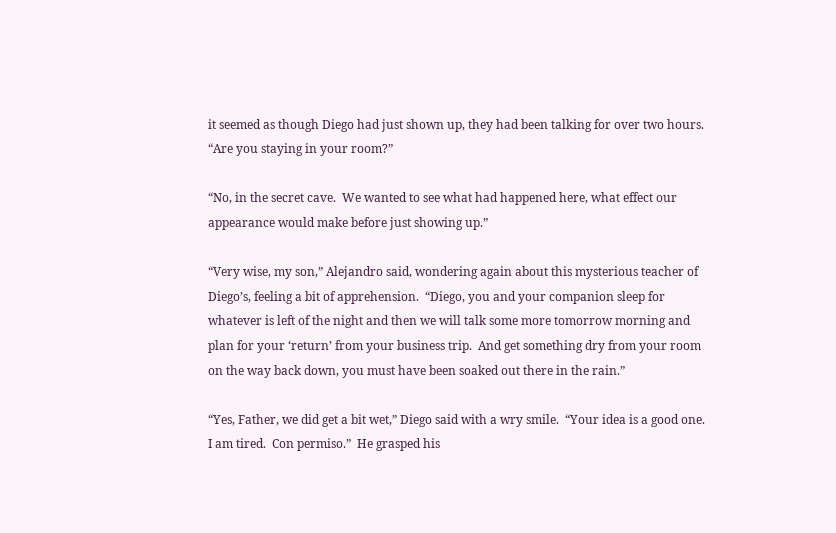it seemed as though Diego had just shown up, they had been talking for over two hours.  “Are you staying in your room?”

“No, in the secret cave.  We wanted to see what had happened here, what effect our appearance would make before just showing up.”

“Very wise, my son,” Alejandro said, wondering again about this mysterious teacher of Diego’s, feeling a bit of apprehension.  “Diego, you and your companion sleep for whatever is left of the night and then we will talk some more tomorrow morning and plan for your ‘return’ from your business trip.  And get something dry from your room on the way back down, you must have been soaked out there in the rain.”

“Yes, Father, we did get a bit wet,” Diego said with a wry smile.  “Your idea is a good one.  I am tired.  Con permiso.”  He grasped his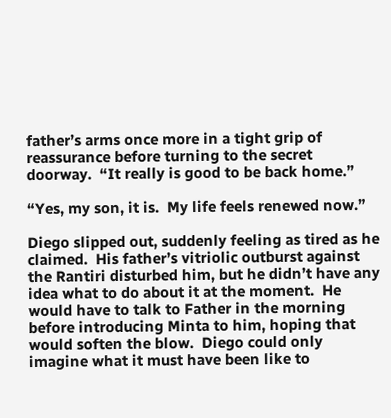father’s arms once more in a tight grip of reassurance before turning to the secret doorway.  “It really is good to be back home.”

“Yes, my son, it is.  My life feels renewed now.”

Diego slipped out, suddenly feeling as tired as he claimed.  His father’s vitriolic outburst against the Rantiri disturbed him, but he didn’t have any idea what to do about it at the moment.  He would have to talk to Father in the morning before introducing Minta to him, hoping that would soften the blow.  Diego could only imagine what it must have been like to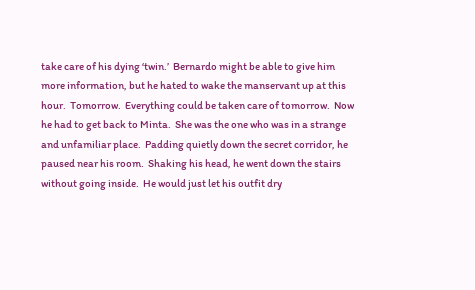take care of his dying ‘twin.’  Bernardo might be able to give him more information, but he hated to wake the manservant up at this hour.  Tomorrow.  Everything could be taken care of tomorrow.  Now he had to get back to Minta.  She was the one who was in a strange and unfamiliar place.  Padding quietly down the secret corridor, he paused near his room.  Shaking his head, he went down the stairs without going inside.  He would just let his outfit dry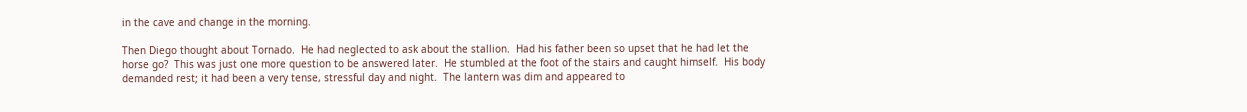in the cave and change in the morning.

Then Diego thought about Tornado.  He had neglected to ask about the stallion.  Had his father been so upset that he had let the horse go?  This was just one more question to be answered later.  He stumbled at the foot of the stairs and caught himself.  His body demanded rest; it had been a very tense, stressful day and night.  The lantern was dim and appeared to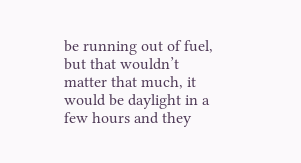be running out of fuel, but that wouldn’t matter that much, it would be daylight in a few hours and they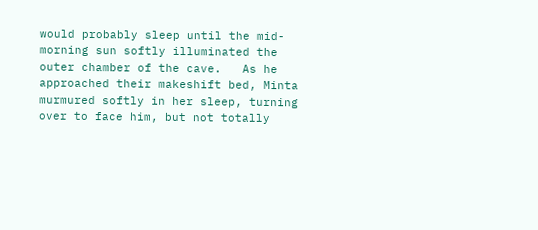would probably sleep until the mid-morning sun softly illuminated the outer chamber of the cave.   As he approached their makeshift bed, Minta murmured softly in her sleep, turning over to face him, but not totally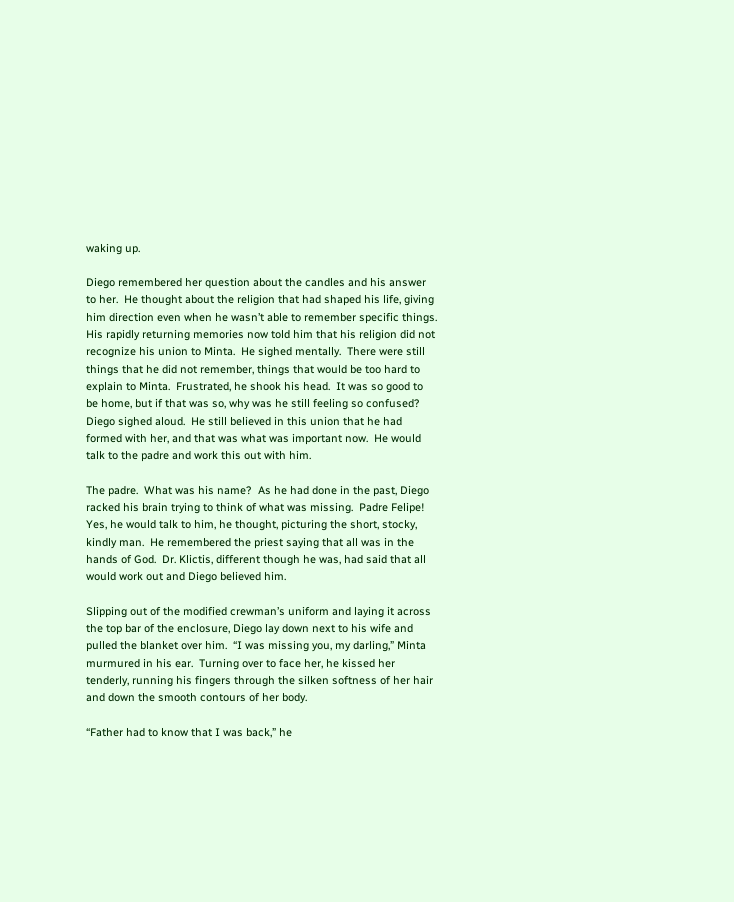waking up.

Diego remembered her question about the candles and his answer to her.  He thought about the religion that had shaped his life, giving him direction even when he wasn’t able to remember specific things.  His rapidly returning memories now told him that his religion did not recognize his union to Minta.  He sighed mentally.  There were still things that he did not remember, things that would be too hard to explain to Minta.  Frustrated, he shook his head.  It was so good to be home, but if that was so, why was he still feeling so confused?  Diego sighed aloud.  He still believed in this union that he had formed with her, and that was what was important now.  He would talk to the padre and work this out with him.

The padre.  What was his name?  As he had done in the past, Diego racked his brain trying to think of what was missing.  Padre Felipe!  Yes, he would talk to him, he thought, picturing the short, stocky, kindly man.  He remembered the priest saying that all was in the hands of God.  Dr. Klictis, different though he was, had said that all would work out and Diego believed him.

Slipping out of the modified crewman’s uniform and laying it across the top bar of the enclosure, Diego lay down next to his wife and pulled the blanket over him.  “I was missing you, my darling,” Minta murmured in his ear.  Turning over to face her, he kissed her tenderly, running his fingers through the silken softness of her hair and down the smooth contours of her body.

“Father had to know that I was back,” he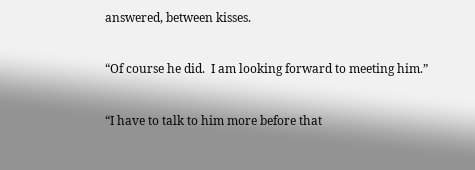answered, between kisses.

“Of course he did.  I am looking forward to meeting him.”

“I have to talk to him more before that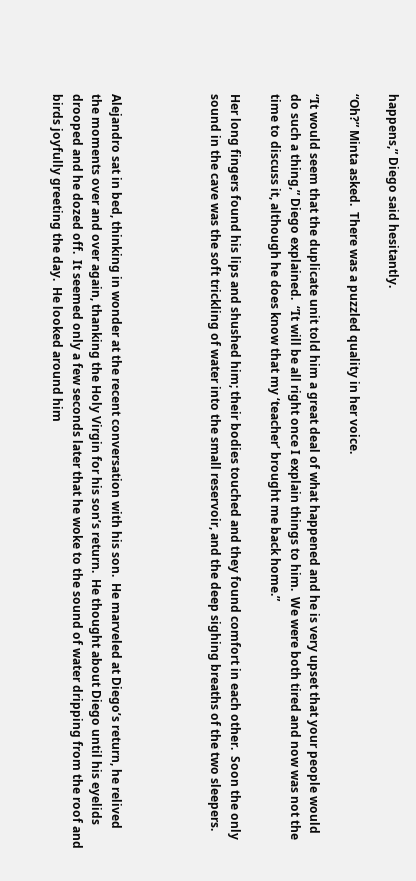happens,” Diego said hesitantly.

“Oh?” Minta asked.  There was a puzzled quality in her voice.

“It would seem that the duplicate unit told him a great deal of what happened and he is very upset that your people would do such a thing,” Diego explained.  “It will be all right once I explain things to him.  We were both tired and now was not the time to discuss it, although he does know that my ‘teacher’ brought me back home.”

Her long fingers found his lips and shushed him; their bodies touched and they found comfort in each other.  Soon the only sound in the cave was the soft trickling of water into the small reservoir, and the deep sighing breaths of the two sleepers.




Alejandro sat in bed, thinking in wonder at the recent conversation with his son.  He marveled at Diego’s return, he relived the moments over and over again, thanking the Holy Virgin for his son’s return.  He thought about Diego until his eyelids drooped and he dozed off.  It seemed only a few seconds later that he woke to the sound of water dripping from the roof and birds joyfully greeting the day.  He looked around him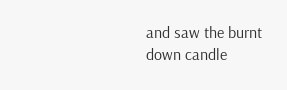and saw the burnt down candle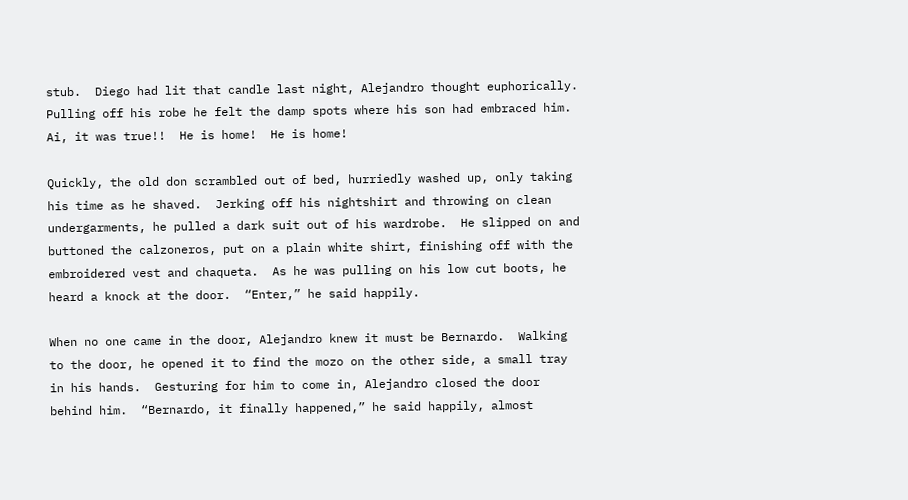stub.  Diego had lit that candle last night, Alejandro thought euphorically.  Pulling off his robe he felt the damp spots where his son had embraced him.  Ai, it was true!!  He is home!  He is home!

Quickly, the old don scrambled out of bed, hurriedly washed up, only taking his time as he shaved.  Jerking off his nightshirt and throwing on clean undergarments, he pulled a dark suit out of his wardrobe.  He slipped on and buttoned the calzoneros, put on a plain white shirt, finishing off with the embroidered vest and chaqueta.  As he was pulling on his low cut boots, he heard a knock at the door.  “Enter,” he said happily.

When no one came in the door, Alejandro knew it must be Bernardo.  Walking to the door, he opened it to find the mozo on the other side, a small tray in his hands.  Gesturing for him to come in, Alejandro closed the door behind him.  “Bernardo, it finally happened,” he said happily, almost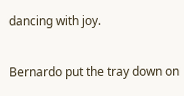dancing with joy.

Bernardo put the tray down on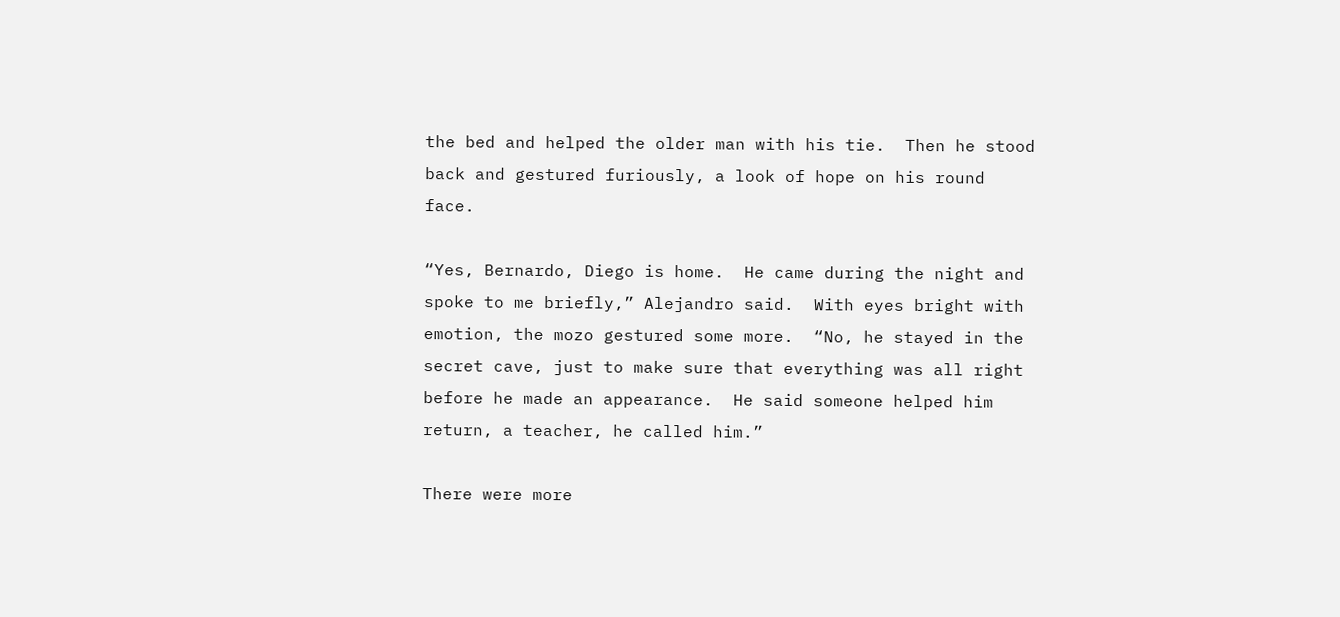the bed and helped the older man with his tie.  Then he stood back and gestured furiously, a look of hope on his round face.

“Yes, Bernardo, Diego is home.  He came during the night and spoke to me briefly,” Alejandro said.  With eyes bright with emotion, the mozo gestured some more.  “No, he stayed in the secret cave, just to make sure that everything was all right before he made an appearance.  He said someone helped him return, a teacher, he called him.”

There were more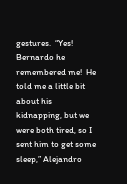gestures.  “Yes!  Bernardo he remembered me!  He told me a little bit about his kidnapping, but we were both tired, so I sent him to get some sleep,” Alejandro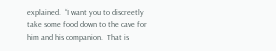explained.  “I want you to discreetly take some food down to the cave for him and his companion.  That is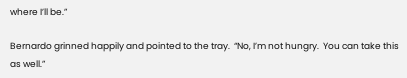where I’ll be.”

Bernardo grinned happily and pointed to the tray.  “No, I’m not hungry.  You can take this as well.”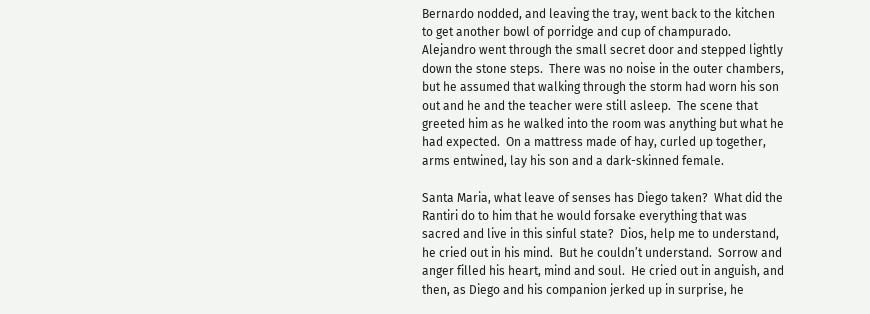Bernardo nodded, and leaving the tray, went back to the kitchen to get another bowl of porridge and cup of champurado.  Alejandro went through the small secret door and stepped lightly down the stone steps.  There was no noise in the outer chambers, but he assumed that walking through the storm had worn his son out and he and the teacher were still asleep.  The scene that greeted him as he walked into the room was anything but what he had expected.  On a mattress made of hay, curled up together, arms entwined, lay his son and a dark-skinned female.

Santa Maria, what leave of senses has Diego taken?  What did the Rantiri do to him that he would forsake everything that was sacred and live in this sinful state?  Dios, help me to understand, he cried out in his mind.  But he couldn’t understand.  Sorrow and anger filled his heart, mind and soul.  He cried out in anguish, and then, as Diego and his companion jerked up in surprise, he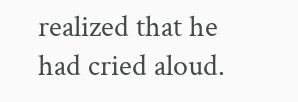realized that he had cried aloud.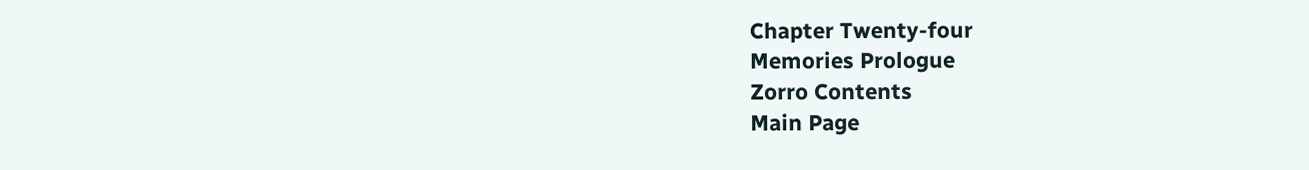Chapter Twenty-four
Memories Prologue
Zorro Contents
Main Page